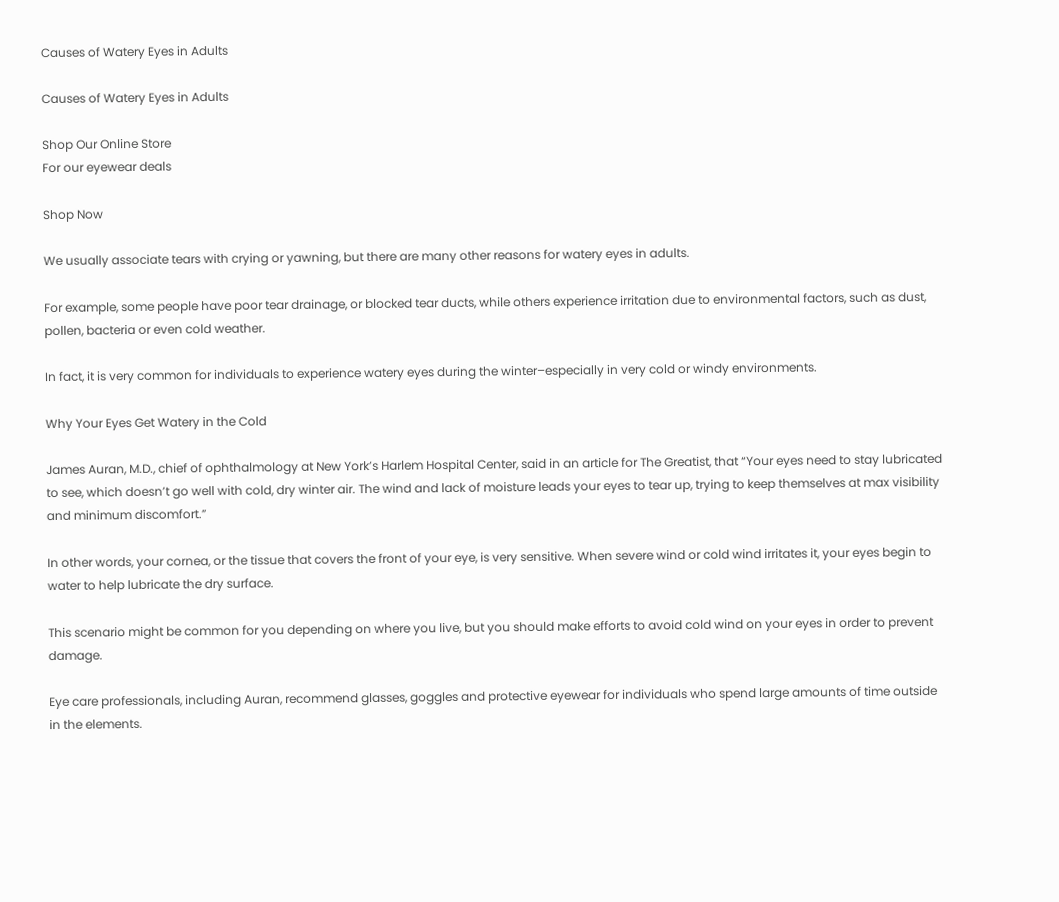Causes of Watery Eyes in Adults

Causes of Watery Eyes in Adults

Shop Our Online Store
For our eyewear deals

Shop Now

We usually associate tears with crying or yawning, but there are many other reasons for watery eyes in adults.

For example, some people have poor tear drainage, or blocked tear ducts, while others experience irritation due to environmental factors, such as dust, pollen, bacteria or even cold weather.

In fact, it is very common for individuals to experience watery eyes during the winter–especially in very cold or windy environments.

Why Your Eyes Get Watery in the Cold

James Auran, M.D., chief of ophthalmology at New York’s Harlem Hospital Center, said in an article for The Greatist, that “Your eyes need to stay lubricated to see, which doesn’t go well with cold, dry winter air. The wind and lack of moisture leads your eyes to tear up, trying to keep themselves at max visibility and minimum discomfort.”

In other words, your cornea, or the tissue that covers the front of your eye, is very sensitive. When severe wind or cold wind irritates it, your eyes begin to water to help lubricate the dry surface.

This scenario might be common for you depending on where you live, but you should make efforts to avoid cold wind on your eyes in order to prevent damage.

Eye care professionals, including Auran, recommend glasses, goggles and protective eyewear for individuals who spend large amounts of time outside in the elements.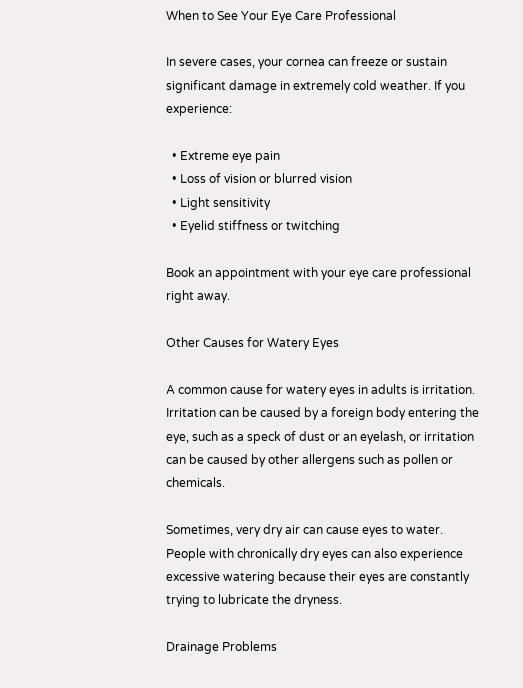When to See Your Eye Care Professional

In severe cases, your cornea can freeze or sustain significant damage in extremely cold weather. If you experience:

  • Extreme eye pain
  • Loss of vision or blurred vision
  • Light sensitivity
  • Eyelid stiffness or twitching

Book an appointment with your eye care professional right away.

Other Causes for Watery Eyes

A common cause for watery eyes in adults is irritation. Irritation can be caused by a foreign body entering the eye, such as a speck of dust or an eyelash, or irritation can be caused by other allergens such as pollen or chemicals.

Sometimes, very dry air can cause eyes to water. People with chronically dry eyes can also experience excessive watering because their eyes are constantly trying to lubricate the dryness.

Drainage Problems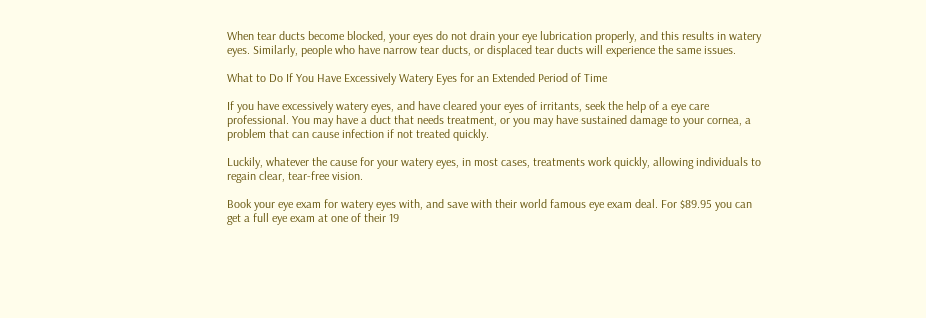When tear ducts become blocked, your eyes do not drain your eye lubrication properly, and this results in watery eyes. Similarly, people who have narrow tear ducts, or displaced tear ducts will experience the same issues.

What to Do If You Have Excessively Watery Eyes for an Extended Period of Time

If you have excessively watery eyes, and have cleared your eyes of irritants, seek the help of a eye care professional. You may have a duct that needs treatment, or you may have sustained damage to your cornea, a problem that can cause infection if not treated quickly.

Luckily, whatever the cause for your watery eyes, in most cases, treatments work quickly, allowing individuals to regain clear, tear-free vision.

Book your eye exam for watery eyes with, and save with their world famous eye exam deal. For $89.95 you can get a full eye exam at one of their 19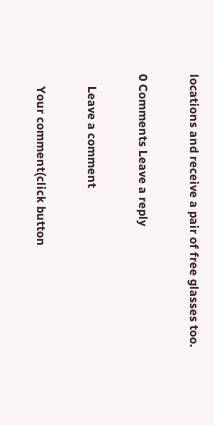locations and receive a pair of free glasses too.

0 Comments Leave a reply

    Leave a comment

    Your comment(click button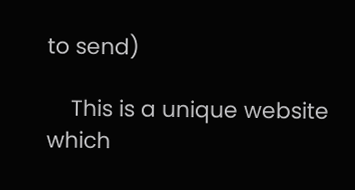to send)

    This is a unique website which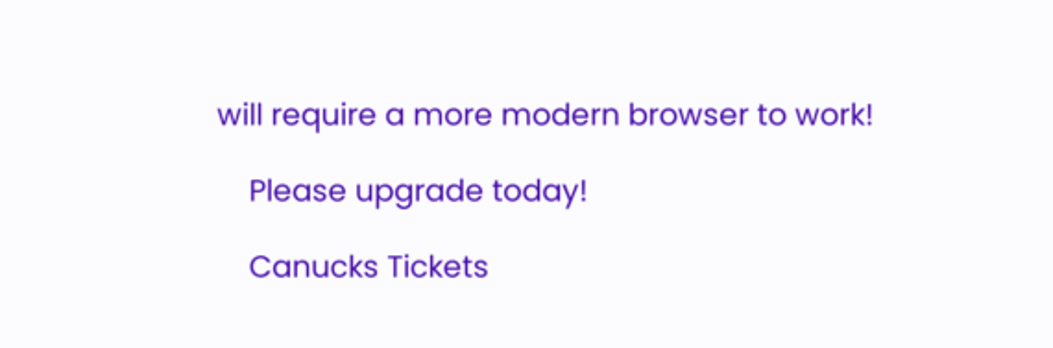will require a more modern browser to work!

    Please upgrade today!

    Canucks Tickets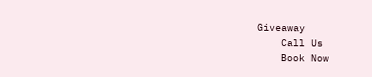Giveaway
    Call Us
    Book Now